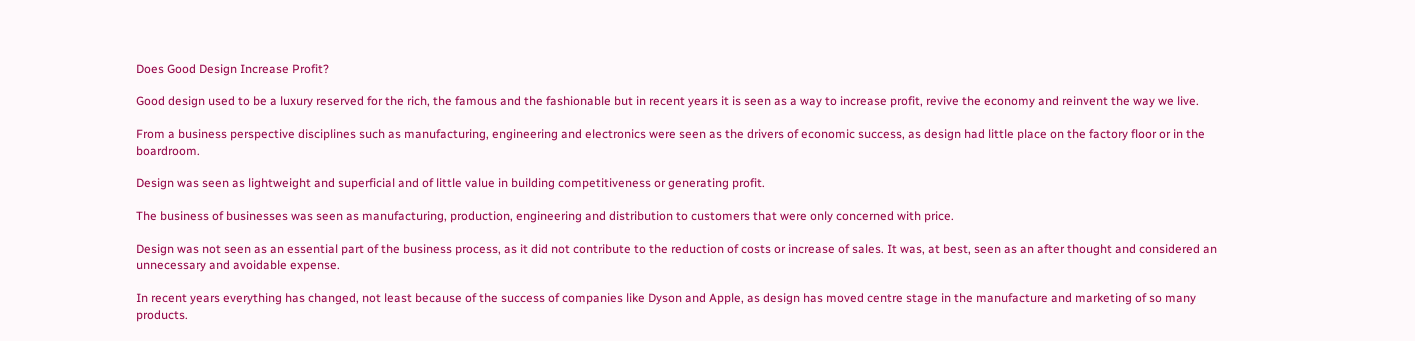Does Good Design Increase Profit?

Good design used to be a luxury reserved for the rich, the famous and the fashionable but in recent years it is seen as a way to increase profit, revive the economy and reinvent the way we live.

From a business perspective disciplines such as manufacturing, engineering and electronics were seen as the drivers of economic success, as design had little place on the factory floor or in the boardroom.

Design was seen as lightweight and superficial and of little value in building competitiveness or generating profit.

The business of businesses was seen as manufacturing, production, engineering and distribution to customers that were only concerned with price.

Design was not seen as an essential part of the business process, as it did not contribute to the reduction of costs or increase of sales. It was, at best, seen as an after thought and considered an unnecessary and avoidable expense.

In recent years everything has changed, not least because of the success of companies like Dyson and Apple, as design has moved centre stage in the manufacture and marketing of so many products.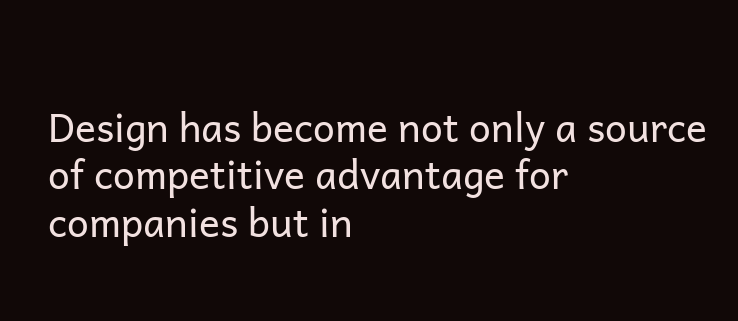Design has become not only a source of competitive advantage for companies but in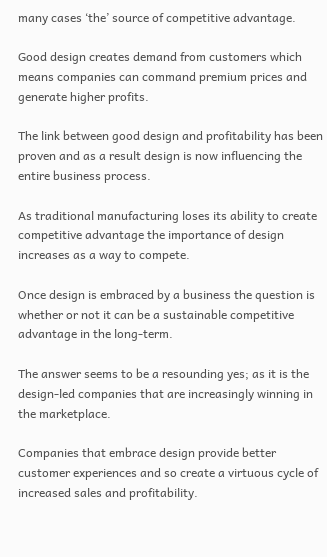many cases ‘the’ source of competitive advantage.

Good design creates demand from customers which means companies can command premium prices and generate higher profits.

The link between good design and profitability has been proven and as a result design is now influencing the entire business process.

As traditional manufacturing loses its ability to create competitive advantage the importance of design increases as a way to compete.

Once design is embraced by a business the question is whether or not it can be a sustainable competitive advantage in the long-term.

The answer seems to be a resounding yes; as it is the design-led companies that are increasingly winning in the marketplace.

Companies that embrace design provide better customer experiences and so create a virtuous cycle of increased sales and profitability.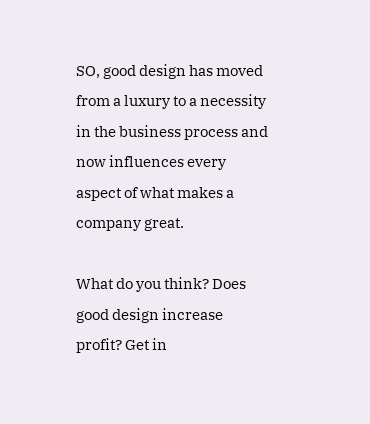SO, good design has moved from a luxury to a necessity in the business process and now influences every aspect of what makes a company great.

What do you think? Does good design increase profit? Get in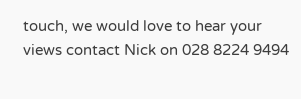touch, we would love to hear your views contact Nick on 028 8224 9494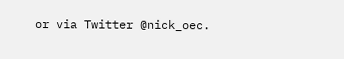or via Twitter @nick_oec.